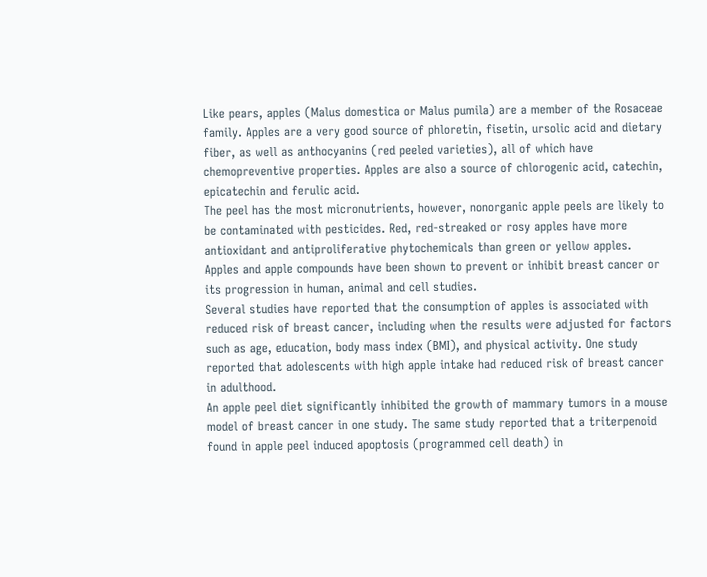Like pears, apples (Malus domestica or Malus pumila) are a member of the Rosaceae family. Apples are a very good source of phloretin, fisetin, ursolic acid and dietary fiber, as well as anthocyanins (red peeled varieties), all of which have chemopreventive properties. Apples are also a source of chlorogenic acid, catechin, epicatechin and ferulic acid.
The peel has the most micronutrients, however, nonorganic apple peels are likely to be contaminated with pesticides. Red, red-streaked or rosy apples have more antioxidant and antiproliferative phytochemicals than green or yellow apples.
Apples and apple compounds have been shown to prevent or inhibit breast cancer or its progression in human, animal and cell studies.
Several studies have reported that the consumption of apples is associated with reduced risk of breast cancer, including when the results were adjusted for factors such as age, education, body mass index (BMI), and physical activity. One study reported that adolescents with high apple intake had reduced risk of breast cancer in adulthood.
An apple peel diet significantly inhibited the growth of mammary tumors in a mouse model of breast cancer in one study. The same study reported that a triterpenoid found in apple peel induced apoptosis (programmed cell death) in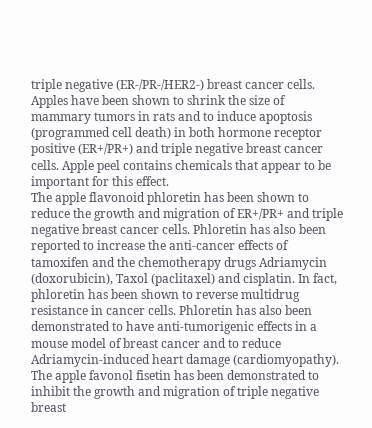triple negative (ER-/PR-/HER2-) breast cancer cells.
Apples have been shown to shrink the size of mammary tumors in rats and to induce apoptosis (programmed cell death) in both hormone receptor positive (ER+/PR+) and triple negative breast cancer cells. Apple peel contains chemicals that appear to be important for this effect.
The apple flavonoid phloretin has been shown to reduce the growth and migration of ER+/PR+ and triple negative breast cancer cells. Phloretin has also been reported to increase the anti-cancer effects of tamoxifen and the chemotherapy drugs Adriamycin (doxorubicin), Taxol (paclitaxel) and cisplatin. In fact, phloretin has been shown to reverse multidrug resistance in cancer cells. Phloretin has also been demonstrated to have anti-tumorigenic effects in a mouse model of breast cancer and to reduce Adriamycin-induced heart damage (cardiomyopathy).
The apple favonol fisetin has been demonstrated to inhibit the growth and migration of triple negative breast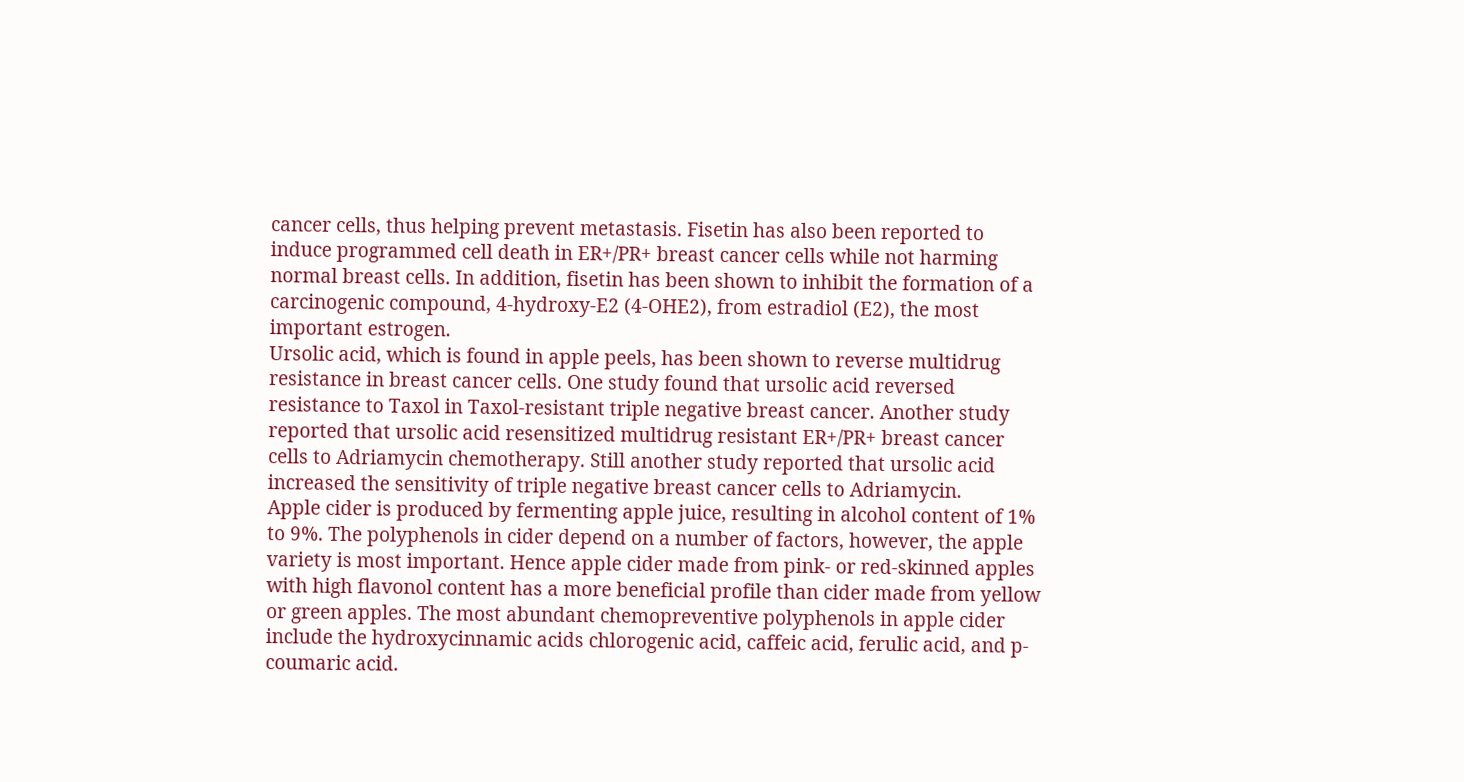cancer cells, thus helping prevent metastasis. Fisetin has also been reported to induce programmed cell death in ER+/PR+ breast cancer cells while not harming normal breast cells. In addition, fisetin has been shown to inhibit the formation of a carcinogenic compound, 4-hydroxy-E2 (4-OHE2), from estradiol (E2), the most important estrogen.
Ursolic acid, which is found in apple peels, has been shown to reverse multidrug resistance in breast cancer cells. One study found that ursolic acid reversed resistance to Taxol in Taxol-resistant triple negative breast cancer. Another study reported that ursolic acid resensitized multidrug resistant ER+/PR+ breast cancer cells to Adriamycin chemotherapy. Still another study reported that ursolic acid increased the sensitivity of triple negative breast cancer cells to Adriamycin.
Apple cider is produced by fermenting apple juice, resulting in alcohol content of 1% to 9%. The polyphenols in cider depend on a number of factors, however, the apple variety is most important. Hence apple cider made from pink- or red-skinned apples with high flavonol content has a more beneficial profile than cider made from yellow or green apples. The most abundant chemopreventive polyphenols in apple cider include the hydroxycinnamic acids chlorogenic acid, caffeic acid, ferulic acid, and p-coumaric acid.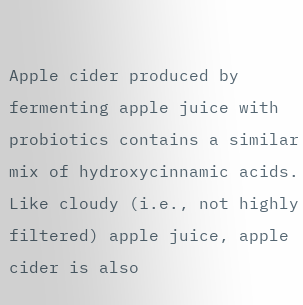Apple cider produced by fermenting apple juice with probiotics contains a similar mix of hydroxycinnamic acids. Like cloudy (i.e., not highly filtered) apple juice, apple cider is also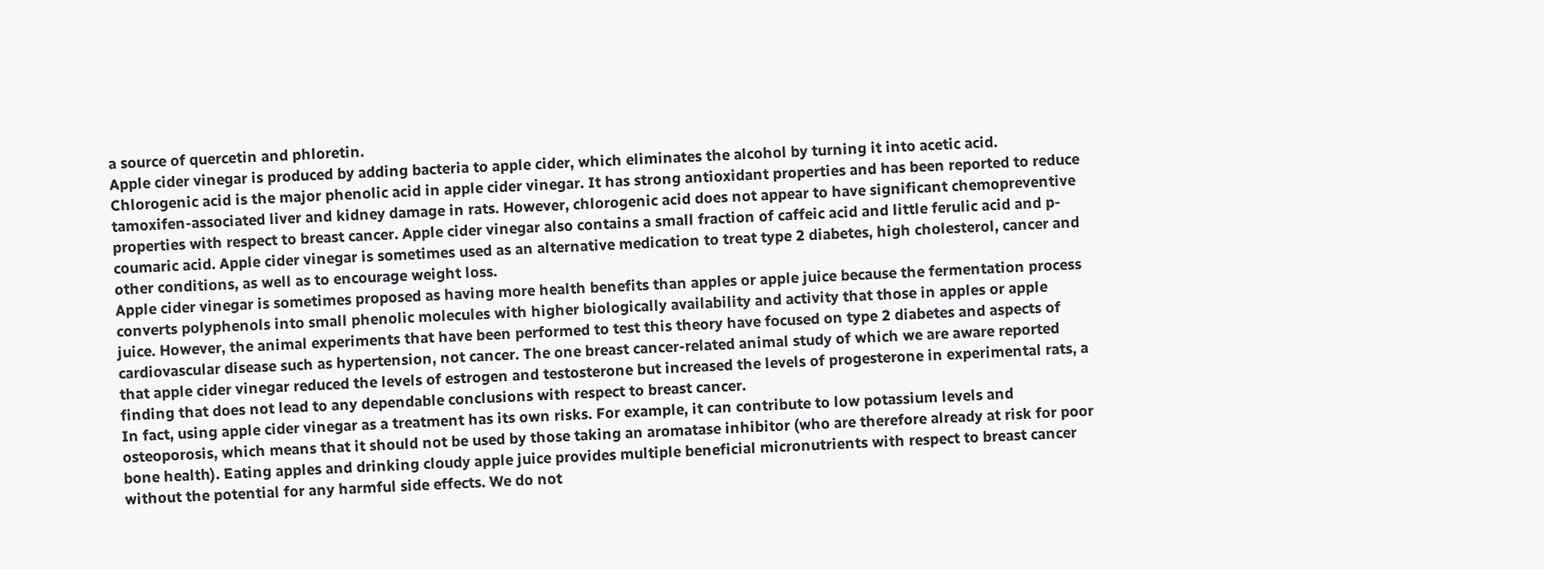a source of quercetin and phloretin.
Apple cider vinegar is produced by adding bacteria to apple cider, which eliminates the alcohol by turning it into acetic acid. Chlorogenic acid is the major phenolic acid in apple cider vinegar. It has strong antioxidant properties and has been reported to reduce tamoxifen-associated liver and kidney damage in rats. However, chlorogenic acid does not appear to have significant chemopreventive properties with respect to breast cancer. Apple cider vinegar also contains a small fraction of caffeic acid and little ferulic acid and p-coumaric acid. Apple cider vinegar is sometimes used as an alternative medication to treat type 2 diabetes, high cholesterol, cancer and other conditions, as well as to encourage weight loss.
Apple cider vinegar is sometimes proposed as having more health benefits than apples or apple juice because the fermentation process converts polyphenols into small phenolic molecules with higher biologically availability and activity that those in apples or apple juice. However, the animal experiments that have been performed to test this theory have focused on type 2 diabetes and aspects of cardiovascular disease such as hypertension, not cancer. The one breast cancer-related animal study of which we are aware reported that apple cider vinegar reduced the levels of estrogen and testosterone but increased the levels of progesterone in experimental rats, a finding that does not lead to any dependable conclusions with respect to breast cancer.
In fact, using apple cider vinegar as a treatment has its own risks. For example, it can contribute to low potassium levels and osteoporosis, which means that it should not be used by those taking an aromatase inhibitor (who are therefore already at risk for poor bone health). Eating apples and drinking cloudy apple juice provides multiple beneficial micronutrients with respect to breast cancer without the potential for any harmful side effects. We do not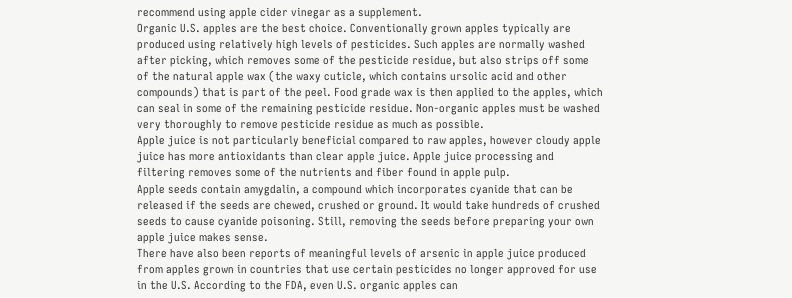recommend using apple cider vinegar as a supplement.
Organic U.S. apples are the best choice. Conventionally grown apples typically are produced using relatively high levels of pesticides. Such apples are normally washed after picking, which removes some of the pesticide residue, but also strips off some of the natural apple wax (the waxy cuticle, which contains ursolic acid and other compounds) that is part of the peel. Food grade wax is then applied to the apples, which can seal in some of the remaining pesticide residue. Non-organic apples must be washed very thoroughly to remove pesticide residue as much as possible.
Apple juice is not particularly beneficial compared to raw apples, however cloudy apple juice has more antioxidants than clear apple juice. Apple juice processing and filtering removes some of the nutrients and fiber found in apple pulp.
Apple seeds contain amygdalin, a compound which incorporates cyanide that can be released if the seeds are chewed, crushed or ground. It would take hundreds of crushed seeds to cause cyanide poisoning. Still, removing the seeds before preparing your own apple juice makes sense.
There have also been reports of meaningful levels of arsenic in apple juice produced from apples grown in countries that use certain pesticides no longer approved for use in the U.S. According to the FDA, even U.S. organic apples can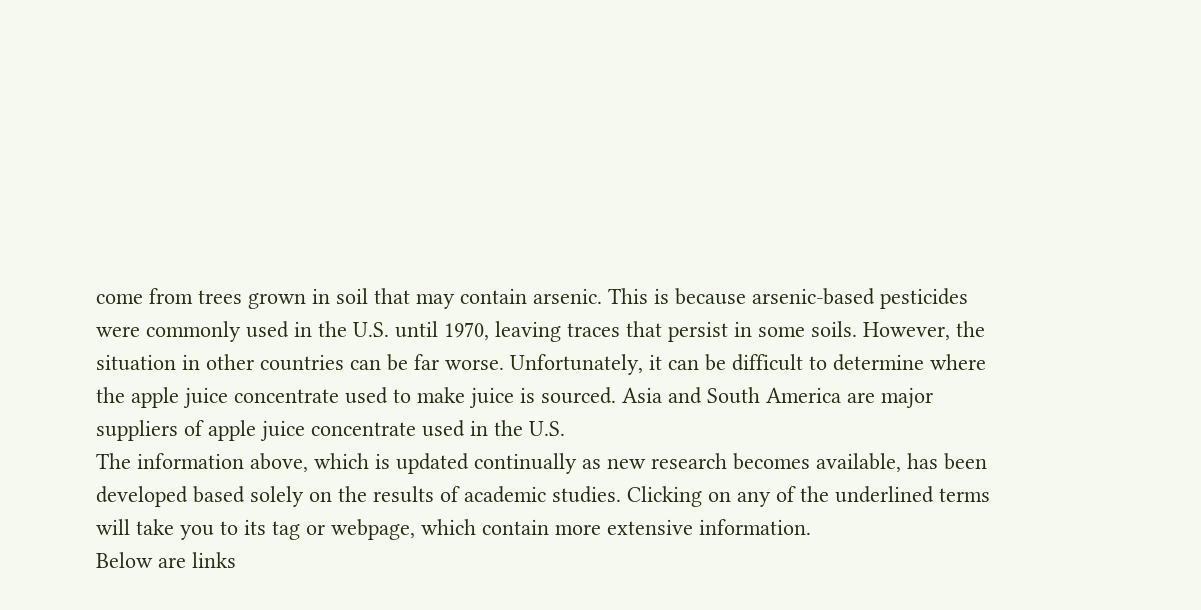come from trees grown in soil that may contain arsenic. This is because arsenic-based pesticides were commonly used in the U.S. until 1970, leaving traces that persist in some soils. However, the situation in other countries can be far worse. Unfortunately, it can be difficult to determine where the apple juice concentrate used to make juice is sourced. Asia and South America are major suppliers of apple juice concentrate used in the U.S.
The information above, which is updated continually as new research becomes available, has been developed based solely on the results of academic studies. Clicking on any of the underlined terms will take you to its tag or webpage, which contain more extensive information.
Below are links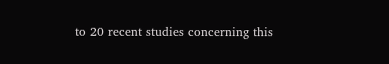to 20 recent studies concerning this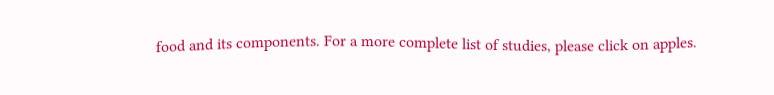food and its components. For a more complete list of studies, please click on apples.